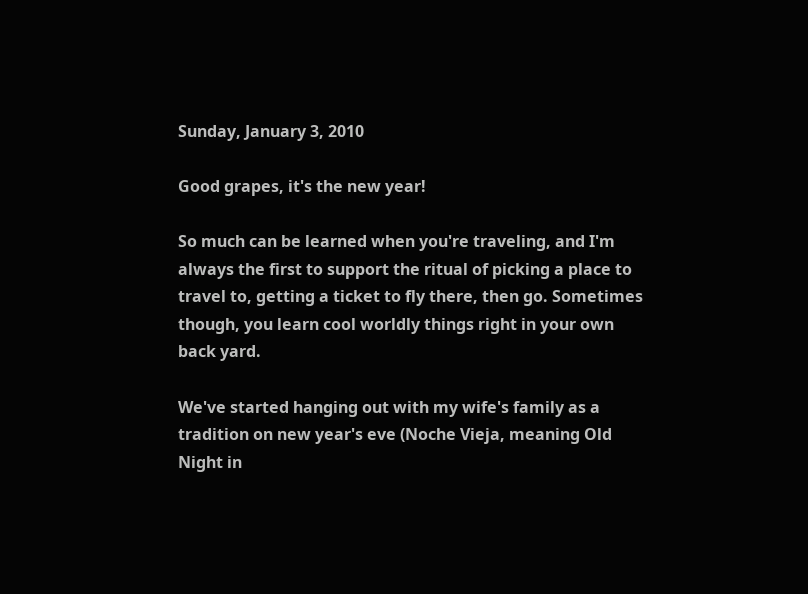Sunday, January 3, 2010

Good grapes, it's the new year!

So much can be learned when you're traveling, and I'm always the first to support the ritual of picking a place to travel to, getting a ticket to fly there, then go. Sometimes though, you learn cool worldly things right in your own back yard.

We've started hanging out with my wife's family as a tradition on new year's eve (Noche Vieja, meaning Old Night in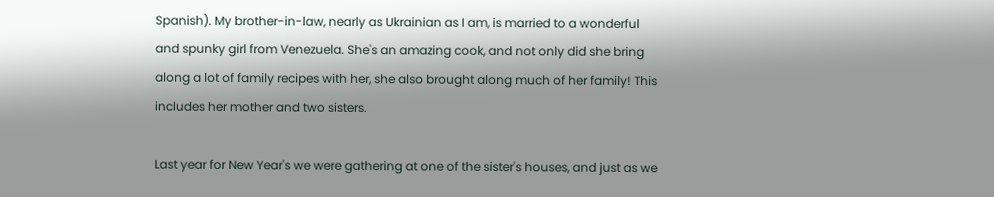Spanish). My brother-in-law, nearly as Ukrainian as I am, is married to a wonderful and spunky girl from Venezuela. She's an amazing cook, and not only did she bring along a lot of family recipes with her, she also brought along much of her family! This includes her mother and two sisters.

Last year for New Year's we were gathering at one of the sister's houses, and just as we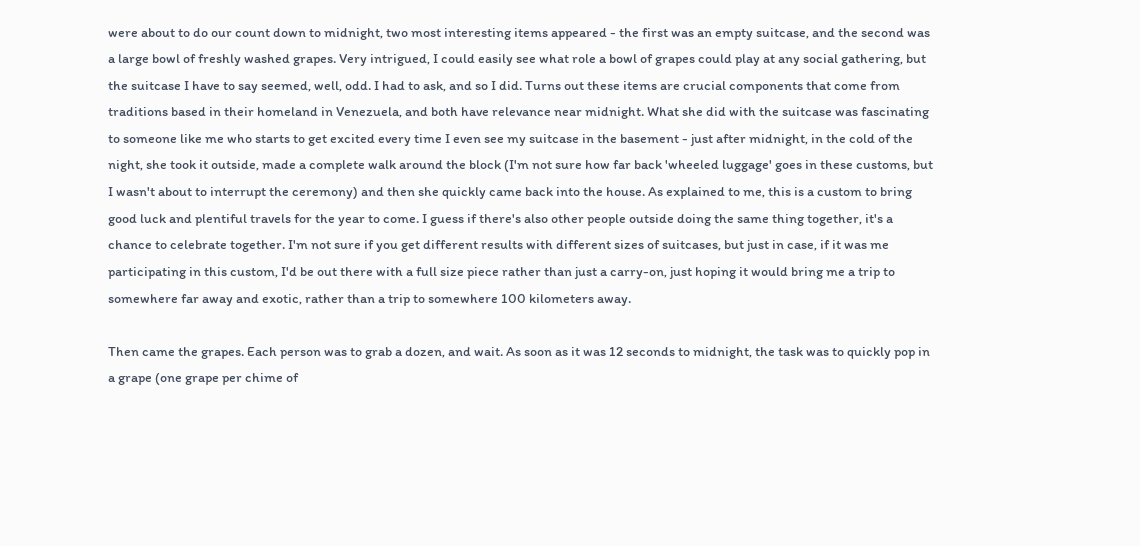were about to do our count down to midnight, two most interesting items appeared - the first was an empty suitcase, and the second was a large bowl of freshly washed grapes. Very intrigued, I could easily see what role a bowl of grapes could play at any social gathering, but the suitcase I have to say seemed, well, odd. I had to ask, and so I did. Turns out these items are crucial components that come from traditions based in their homeland in Venezuela, and both have relevance near midnight. What she did with the suitcase was fascinating to someone like me who starts to get excited every time I even see my suitcase in the basement - just after midnight, in the cold of the night, she took it outside, made a complete walk around the block (I'm not sure how far back 'wheeled luggage' goes in these customs, but I wasn't about to interrupt the ceremony) and then she quickly came back into the house. As explained to me, this is a custom to bring good luck and plentiful travels for the year to come. I guess if there's also other people outside doing the same thing together, it's a chance to celebrate together. I'm not sure if you get different results with different sizes of suitcases, but just in case, if it was me participating in this custom, I'd be out there with a full size piece rather than just a carry-on, just hoping it would bring me a trip to somewhere far away and exotic, rather than a trip to somewhere 100 kilometers away.

Then came the grapes. Each person was to grab a dozen, and wait. As soon as it was 12 seconds to midnight, the task was to quickly pop in a grape (one grape per chime of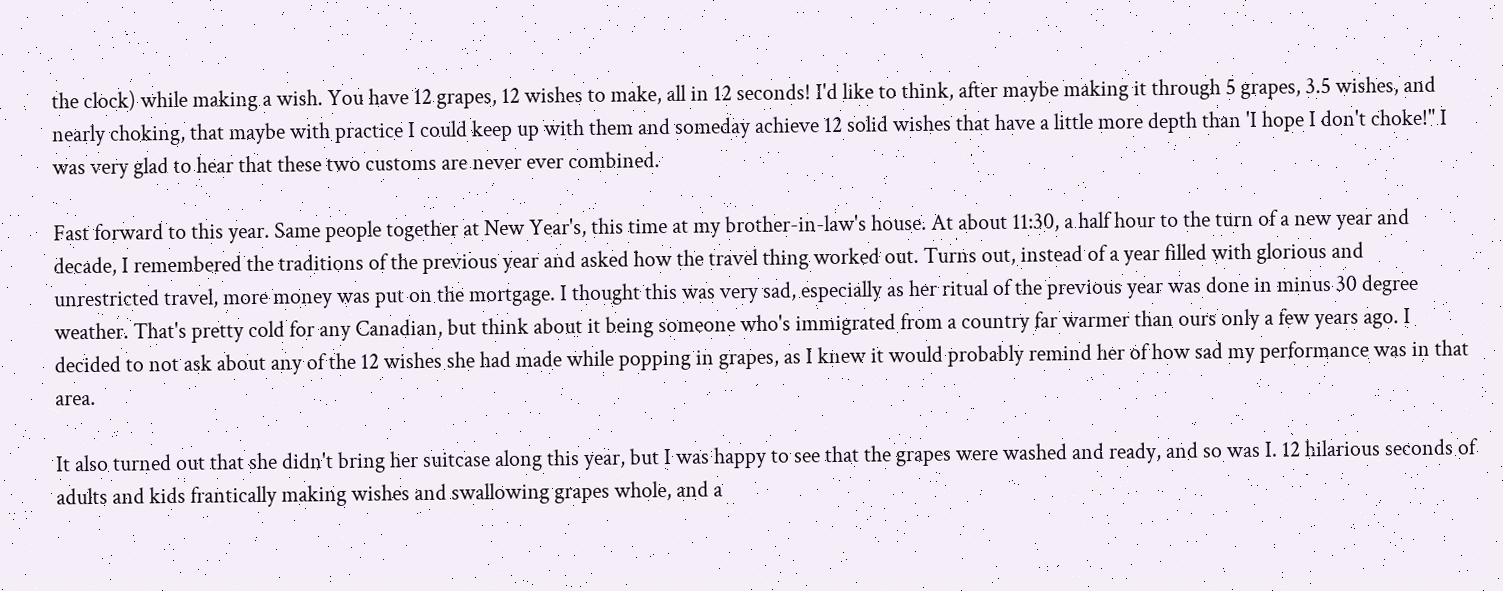the clock) while making a wish. You have 12 grapes, 12 wishes to make, all in 12 seconds! I'd like to think, after maybe making it through 5 grapes, 3.5 wishes, and nearly choking, that maybe with practice I could keep up with them and someday achieve 12 solid wishes that have a little more depth than 'I hope I don't choke!" I was very glad to hear that these two customs are never ever combined.

Fast forward to this year. Same people together at New Year's, this time at my brother-in-law's house. At about 11:30, a half hour to the turn of a new year and decade, I remembered the traditions of the previous year and asked how the travel thing worked out. Turns out, instead of a year filled with glorious and unrestricted travel, more money was put on the mortgage. I thought this was very sad, especially as her ritual of the previous year was done in minus 30 degree weather. That's pretty cold for any Canadian, but think about it being someone who's immigrated from a country far warmer than ours only a few years ago. I decided to not ask about any of the 12 wishes she had made while popping in grapes, as I knew it would probably remind her of how sad my performance was in that area.

It also turned out that she didn't bring her suitcase along this year, but I was happy to see that the grapes were washed and ready, and so was I. 12 hilarious seconds of adults and kids frantically making wishes and swallowing grapes whole, and a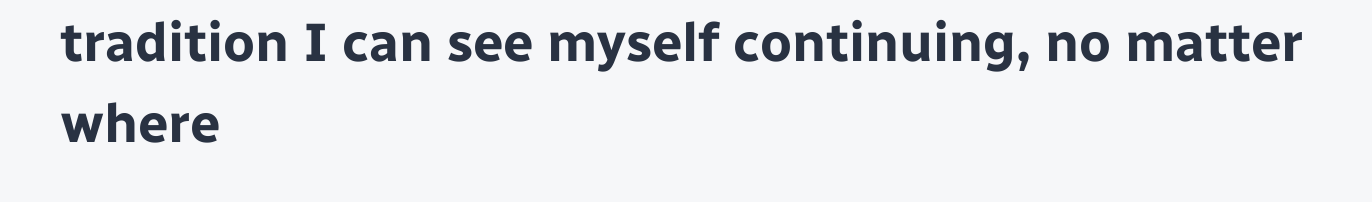tradition I can see myself continuing, no matter where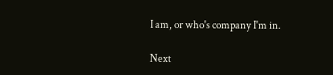I am, or who's company I'm in.

Next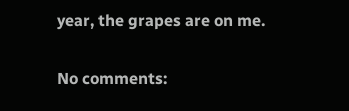year, the grapes are on me.

No comments: